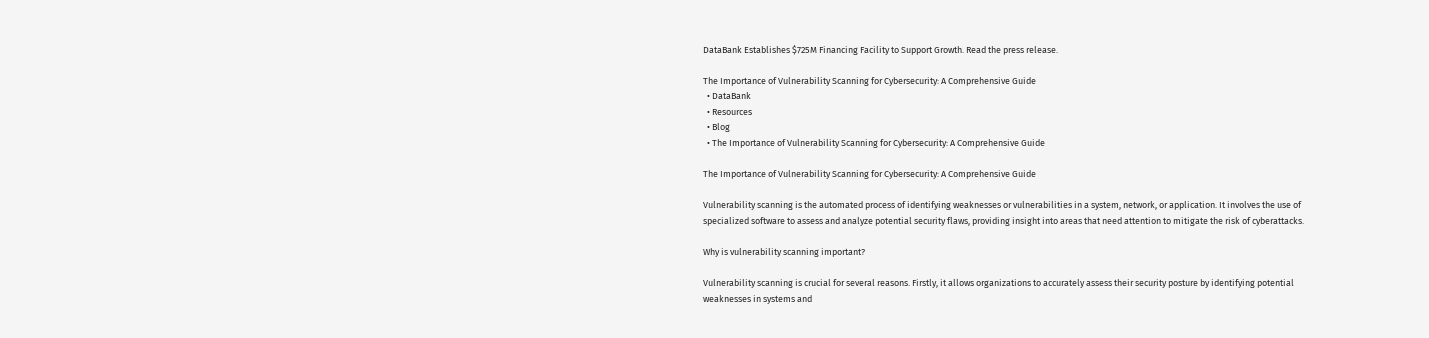DataBank Establishes $725M Financing Facility to Support Growth. Read the press release.

The Importance of Vulnerability Scanning for Cybersecurity: A Comprehensive Guide
  • DataBank
  • Resources
  • Blog
  • The Importance of Vulnerability Scanning for Cybersecurity: A Comprehensive Guide

The Importance of Vulnerability Scanning for Cybersecurity: A Comprehensive Guide

Vulnerability scanning is the automated process of identifying weaknesses or vulnerabilities in a system, network, or application. It involves the use of specialized software to assess and analyze potential security flaws, providing insight into areas that need attention to mitigate the risk of cyberattacks.

Why is vulnerability scanning important?

Vulnerability scanning is crucial for several reasons. Firstly, it allows organizations to accurately assess their security posture by identifying potential weaknesses in systems and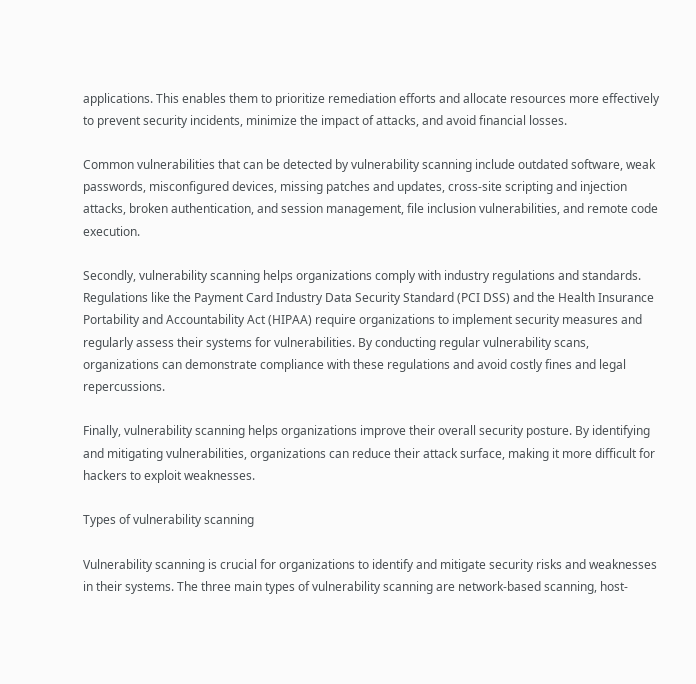applications. This enables them to prioritize remediation efforts and allocate resources more effectively to prevent security incidents, minimize the impact of attacks, and avoid financial losses.

Common vulnerabilities that can be detected by vulnerability scanning include outdated software, weak passwords, misconfigured devices, missing patches and updates, cross-site scripting and injection attacks, broken authentication, and session management, file inclusion vulnerabilities, and remote code execution.

Secondly, vulnerability scanning helps organizations comply with industry regulations and standards. Regulations like the Payment Card Industry Data Security Standard (PCI DSS) and the Health Insurance Portability and Accountability Act (HIPAA) require organizations to implement security measures and regularly assess their systems for vulnerabilities. By conducting regular vulnerability scans, organizations can demonstrate compliance with these regulations and avoid costly fines and legal repercussions.

Finally, vulnerability scanning helps organizations improve their overall security posture. By identifying and mitigating vulnerabilities, organizations can reduce their attack surface, making it more difficult for hackers to exploit weaknesses.

Types of vulnerability scanning

Vulnerability scanning is crucial for organizations to identify and mitigate security risks and weaknesses in their systems. The three main types of vulnerability scanning are network-based scanning, host-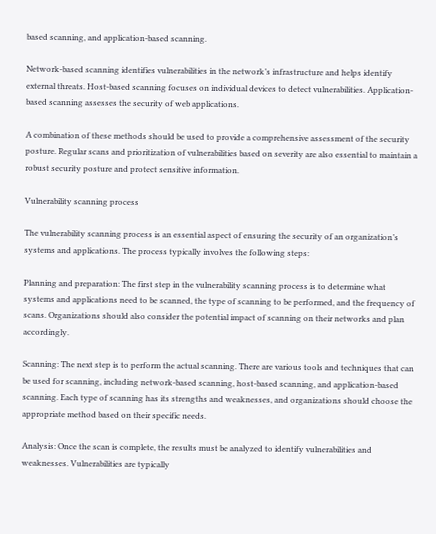based scanning, and application-based scanning.

Network-based scanning identifies vulnerabilities in the network’s infrastructure and helps identify external threats. Host-based scanning focuses on individual devices to detect vulnerabilities. Application-based scanning assesses the security of web applications.

A combination of these methods should be used to provide a comprehensive assessment of the security posture. Regular scans and prioritization of vulnerabilities based on severity are also essential to maintain a robust security posture and protect sensitive information.

Vulnerability scanning process

The vulnerability scanning process is an essential aspect of ensuring the security of an organization’s systems and applications. The process typically involves the following steps:

Planning and preparation: The first step in the vulnerability scanning process is to determine what systems and applications need to be scanned, the type of scanning to be performed, and the frequency of scans. Organizations should also consider the potential impact of scanning on their networks and plan accordingly.

Scanning: The next step is to perform the actual scanning. There are various tools and techniques that can be used for scanning, including network-based scanning, host-based scanning, and application-based scanning. Each type of scanning has its strengths and weaknesses, and organizations should choose the appropriate method based on their specific needs.

Analysis: Once the scan is complete, the results must be analyzed to identify vulnerabilities and weaknesses. Vulnerabilities are typically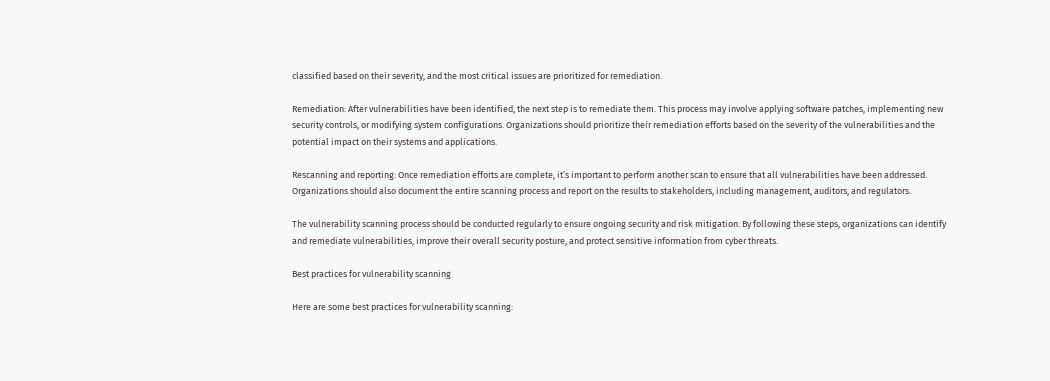classified based on their severity, and the most critical issues are prioritized for remediation.

Remediation: After vulnerabilities have been identified, the next step is to remediate them. This process may involve applying software patches, implementing new security controls, or modifying system configurations. Organizations should prioritize their remediation efforts based on the severity of the vulnerabilities and the potential impact on their systems and applications.

Rescanning and reporting: Once remediation efforts are complete, it’s important to perform another scan to ensure that all vulnerabilities have been addressed. Organizations should also document the entire scanning process and report on the results to stakeholders, including management, auditors, and regulators.

The vulnerability scanning process should be conducted regularly to ensure ongoing security and risk mitigation. By following these steps, organizations can identify and remediate vulnerabilities, improve their overall security posture, and protect sensitive information from cyber threats.

Best practices for vulnerability scanning

Here are some best practices for vulnerability scanning: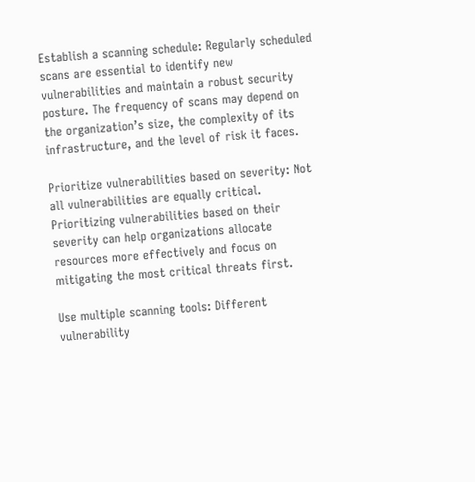Establish a scanning schedule: Regularly scheduled scans are essential to identify new vulnerabilities and maintain a robust security posture. The frequency of scans may depend on the organization’s size, the complexity of its infrastructure, and the level of risk it faces.

Prioritize vulnerabilities based on severity: Not all vulnerabilities are equally critical. Prioritizing vulnerabilities based on their severity can help organizations allocate resources more effectively and focus on mitigating the most critical threats first.

Use multiple scanning tools: Different vulnerability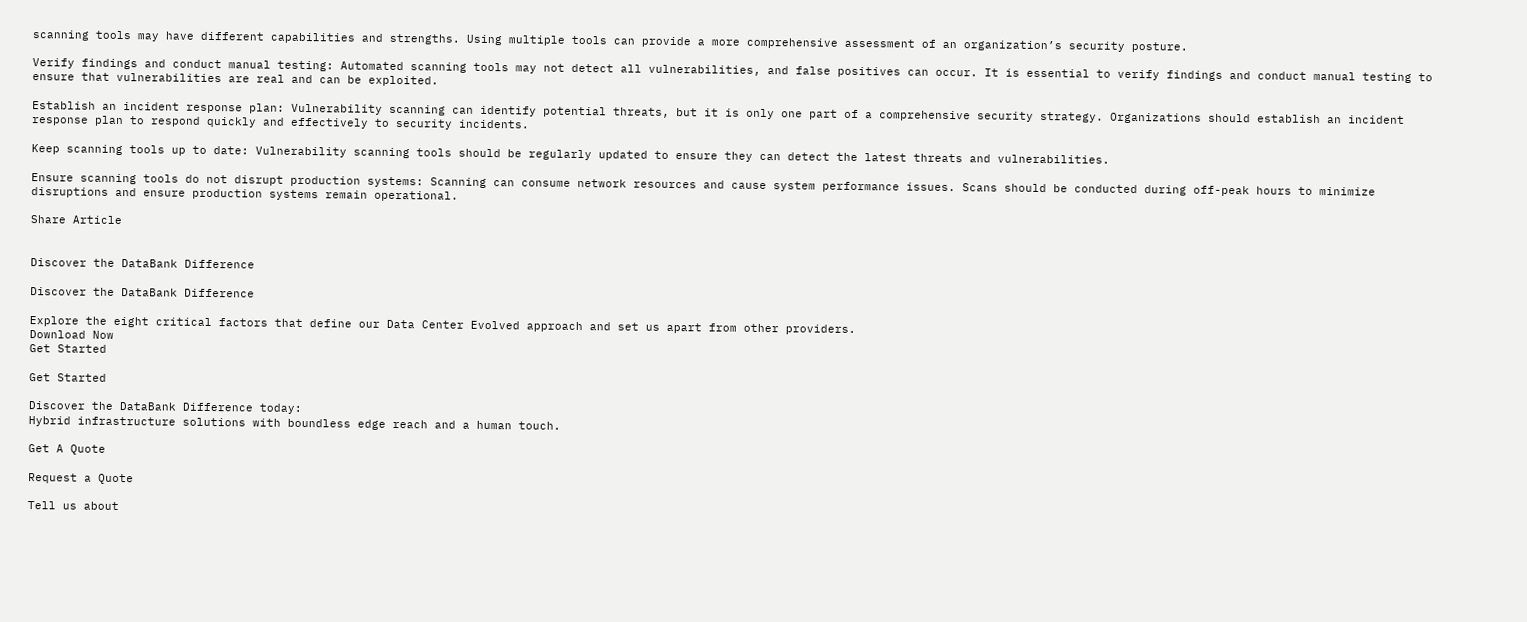scanning tools may have different capabilities and strengths. Using multiple tools can provide a more comprehensive assessment of an organization’s security posture.

Verify findings and conduct manual testing: Automated scanning tools may not detect all vulnerabilities, and false positives can occur. It is essential to verify findings and conduct manual testing to ensure that vulnerabilities are real and can be exploited.

Establish an incident response plan: Vulnerability scanning can identify potential threats, but it is only one part of a comprehensive security strategy. Organizations should establish an incident response plan to respond quickly and effectively to security incidents.

Keep scanning tools up to date: Vulnerability scanning tools should be regularly updated to ensure they can detect the latest threats and vulnerabilities.

Ensure scanning tools do not disrupt production systems: Scanning can consume network resources and cause system performance issues. Scans should be conducted during off-peak hours to minimize disruptions and ensure production systems remain operational.

Share Article


Discover the DataBank Difference

Discover the DataBank Difference

Explore the eight critical factors that define our Data Center Evolved approach and set us apart from other providers.
Download Now
Get Started

Get Started

Discover the DataBank Difference today:
Hybrid infrastructure solutions with boundless edge reach and a human touch.

Get A Quote

Request a Quote

Tell us about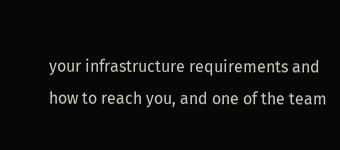your infrastructure requirements and how to reach you, and one of the team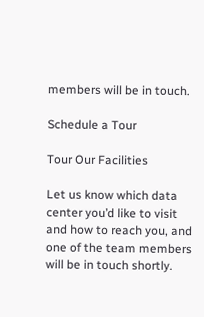members will be in touch.

Schedule a Tour

Tour Our Facilities

Let us know which data center you’d like to visit and how to reach you, and one of the team members will be in touch shortly.